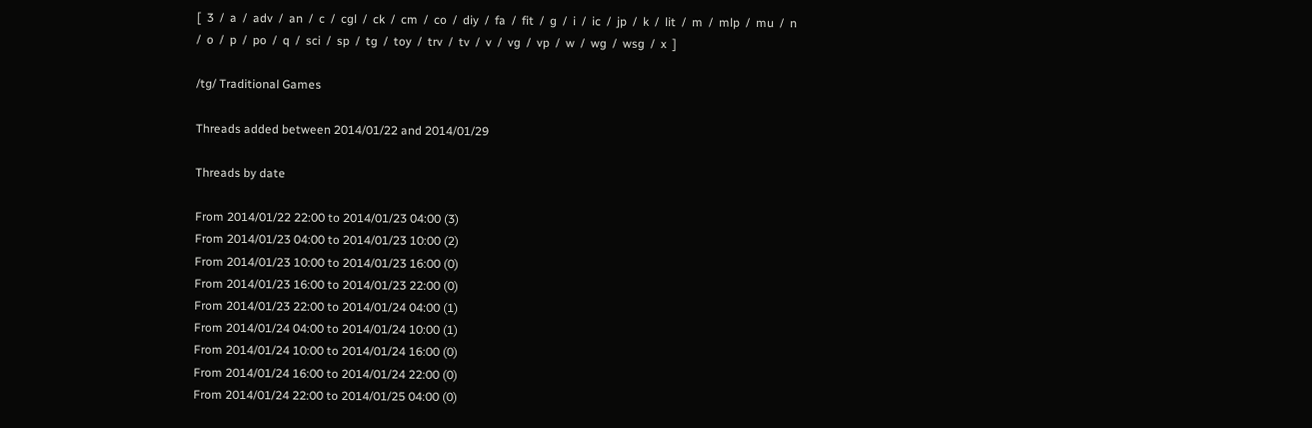[  3  /  a  /  adv  /  an  /  c  /  cgl  /  ck  /  cm  /  co  /  diy  /  fa  /  fit  /  g  /  i  /  ic  /  jp  /  k  /  lit  /  m  /  mlp  /  mu  /  n  /  o  /  p  /  po  /  q  /  sci  /  sp  /  tg  /  toy  /  trv  /  tv  /  v  /  vg  /  vp  /  w  /  wg  /  wsg  /  x  ]

/tg/ Traditional Games

Threads added between 2014/01/22 and 2014/01/29

Threads by date

From 2014/01/22 22:00 to 2014/01/23 04:00 (3)
From 2014/01/23 04:00 to 2014/01/23 10:00 (2)
From 2014/01/23 10:00 to 2014/01/23 16:00 (0)
From 2014/01/23 16:00 to 2014/01/23 22:00 (0)
From 2014/01/23 22:00 to 2014/01/24 04:00 (1)
From 2014/01/24 04:00 to 2014/01/24 10:00 (1)
From 2014/01/24 10:00 to 2014/01/24 16:00 (0)
From 2014/01/24 16:00 to 2014/01/24 22:00 (0)
From 2014/01/24 22:00 to 2014/01/25 04:00 (0)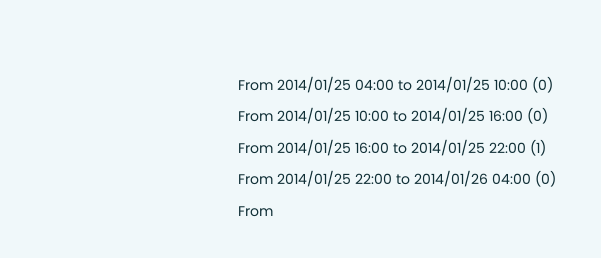From 2014/01/25 04:00 to 2014/01/25 10:00 (0)
From 2014/01/25 10:00 to 2014/01/25 16:00 (0)
From 2014/01/25 16:00 to 2014/01/25 22:00 (1)
From 2014/01/25 22:00 to 2014/01/26 04:00 (0)
From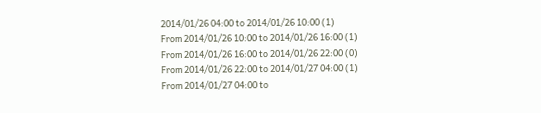2014/01/26 04:00 to 2014/01/26 10:00 (1)
From 2014/01/26 10:00 to 2014/01/26 16:00 (1)
From 2014/01/26 16:00 to 2014/01/26 22:00 (0)
From 2014/01/26 22:00 to 2014/01/27 04:00 (1)
From 2014/01/27 04:00 to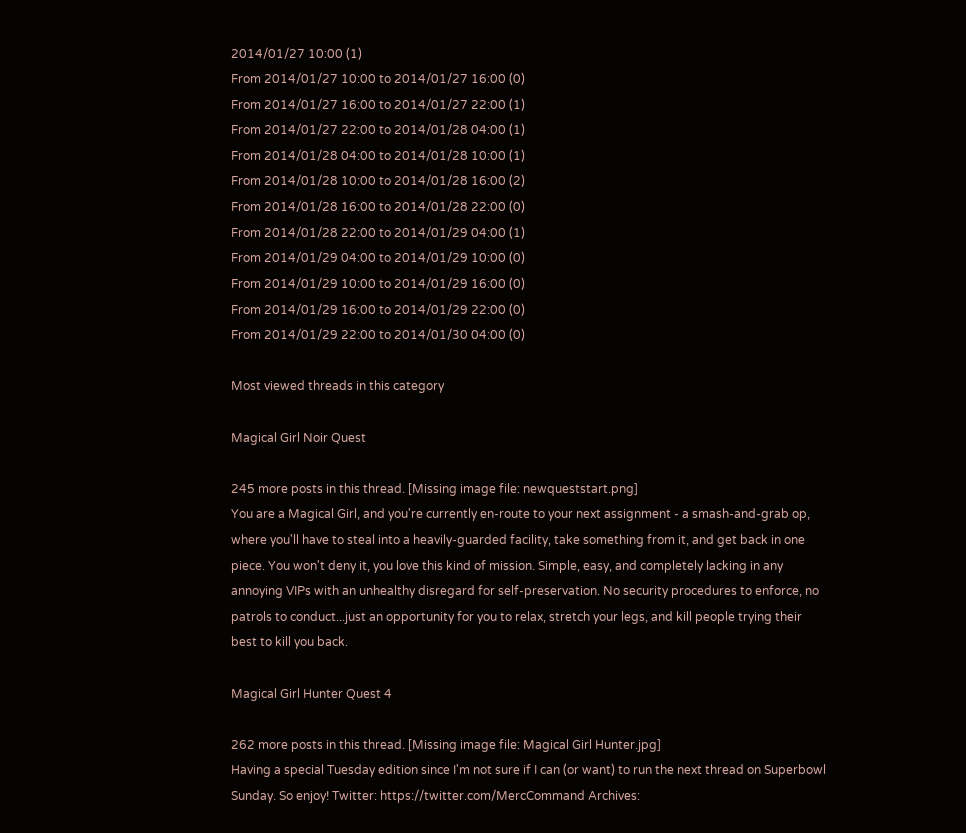2014/01/27 10:00 (1)
From 2014/01/27 10:00 to 2014/01/27 16:00 (0)
From 2014/01/27 16:00 to 2014/01/27 22:00 (1)
From 2014/01/27 22:00 to 2014/01/28 04:00 (1)
From 2014/01/28 04:00 to 2014/01/28 10:00 (1)
From 2014/01/28 10:00 to 2014/01/28 16:00 (2)
From 2014/01/28 16:00 to 2014/01/28 22:00 (0)
From 2014/01/28 22:00 to 2014/01/29 04:00 (1)
From 2014/01/29 04:00 to 2014/01/29 10:00 (0)
From 2014/01/29 10:00 to 2014/01/29 16:00 (0)
From 2014/01/29 16:00 to 2014/01/29 22:00 (0)
From 2014/01/29 22:00 to 2014/01/30 04:00 (0)

Most viewed threads in this category

Magical Girl Noir Quest

245 more posts in this thread. [Missing image file: newqueststart.png]
You are a Magical Girl, and you're currently en-route to your next assignment - a smash-and-grab op, where you'll have to steal into a heavily-guarded facility, take something from it, and get back in one piece. You won't deny it, you love this kind of mission. Simple, easy, and completely lacking in any annoying VIPs with an unhealthy disregard for self-preservation. No security procedures to enforce, no patrols to conduct...just an opportunity for you to relax, stretch your legs, and kill people trying their best to kill you back.

Magical Girl Hunter Quest 4

262 more posts in this thread. [Missing image file: Magical Girl Hunter.jpg]
Having a special Tuesday edition since I'm not sure if I can (or want) to run the next thread on Superbowl Sunday. So enjoy! Twitter: https://twitter.com/MercCommand Archives: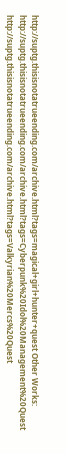http://suptg.thisisnotatrueending.com/archive.html?tags=magical+girl+hunter+quest Other Works: http://suptg.thisisnotatrueending.com/archive.html?tags=Cyberpunk%20Idol%20Management%20Quest http://suptg.thisisnotatrueending.com/archive.html?tags=Valkyrian%20Mercs%20Quest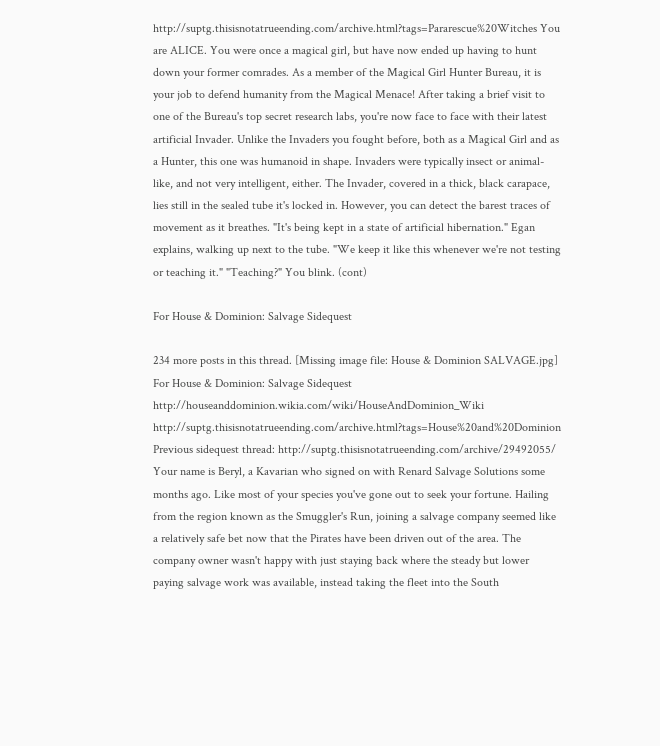http://suptg.thisisnotatrueending.com/archive.html?tags=Pararescue%20Witches You are ALICE. You were once a magical girl, but have now ended up having to hunt down your former comrades. As a member of the Magical Girl Hunter Bureau, it is your job to defend humanity from the Magical Menace! After taking a brief visit to one of the Bureau's top secret research labs, you're now face to face with their latest artificial Invader. Unlike the Invaders you fought before, both as a Magical Girl and as a Hunter, this one was humanoid in shape. Invaders were typically insect or animal-like, and not very intelligent, either. The Invader, covered in a thick, black carapace, lies still in the sealed tube it's locked in. However, you can detect the barest traces of movement as it breathes. "It's being kept in a state of artificial hibernation." Egan explains, walking up next to the tube. "We keep it like this whenever we're not testing or teaching it." "Teaching?" You blink. (cont)

For House & Dominion: Salvage Sidequest

234 more posts in this thread. [Missing image file: House & Dominion SALVAGE.jpg]
For House & Dominion: Salvage Sidequest http://houseanddominion.wikia.com/wiki/HouseAndDominion_Wiki http://suptg.thisisnotatrueending.com/archive.html?tags=House%20and%20Dominion Previous sidequest thread: http://suptg.thisisnotatrueending.com/archive/29492055/ Your name is Beryl, a Kavarian who signed on with Renard Salvage Solutions some months ago. Like most of your species you've gone out to seek your fortune. Hailing from the region known as the Smuggler's Run, joining a salvage company seemed like a relatively safe bet now that the Pirates have been driven out of the area. The company owner wasn't happy with just staying back where the steady but lower paying salvage work was available, instead taking the fleet into the South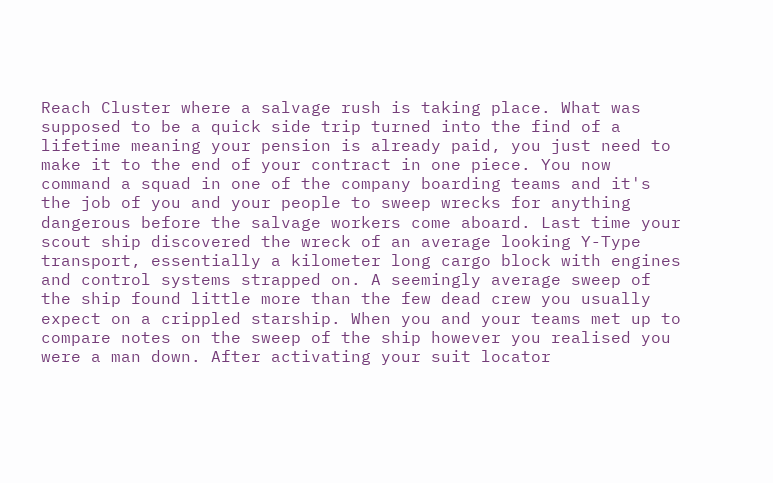Reach Cluster where a salvage rush is taking place. What was supposed to be a quick side trip turned into the find of a lifetime meaning your pension is already paid, you just need to make it to the end of your contract in one piece. You now command a squad in one of the company boarding teams and it's the job of you and your people to sweep wrecks for anything dangerous before the salvage workers come aboard. Last time your scout ship discovered the wreck of an average looking Y-Type transport, essentially a kilometer long cargo block with engines and control systems strapped on. A seemingly average sweep of the ship found little more than the few dead crew you usually expect on a crippled starship. When you and your teams met up to compare notes on the sweep of the ship however you realised you were a man down. After activating your suit locator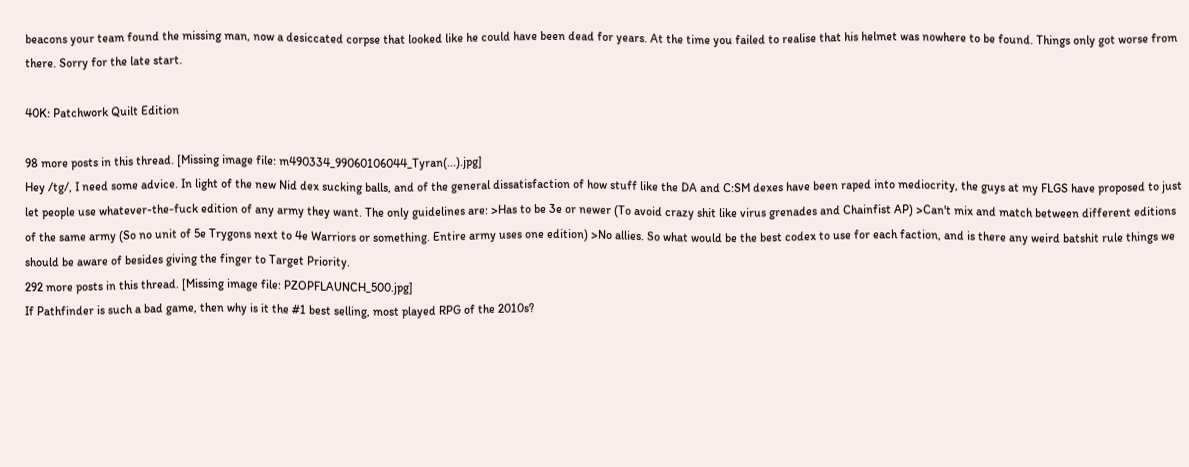beacons your team found the missing man, now a desiccated corpse that looked like he could have been dead for years. At the time you failed to realise that his helmet was nowhere to be found. Things only got worse from there. Sorry for the late start.

40K: Patchwork Quilt Edition

98 more posts in this thread. [Missing image file: m490334_99060106044_Tyran(...).jpg]
Hey /tg/, I need some advice. In light of the new Nid dex sucking balls, and of the general dissatisfaction of how stuff like the DA and C:SM dexes have been raped into mediocrity, the guys at my FLGS have proposed to just let people use whatever-the-fuck edition of any army they want. The only guidelines are: >Has to be 3e or newer (To avoid crazy shit like virus grenades and Chainfist AP) >Can't mix and match between different editions of the same army (So no unit of 5e Trygons next to 4e Warriors or something. Entire army uses one edition) >No allies. So what would be the best codex to use for each faction, and is there any weird batshit rule things we should be aware of besides giving the finger to Target Priority.
292 more posts in this thread. [Missing image file: PZOPFLAUNCH_500.jpg]
If Pathfinder is such a bad game, then why is it the #1 best selling, most played RPG of the 2010s?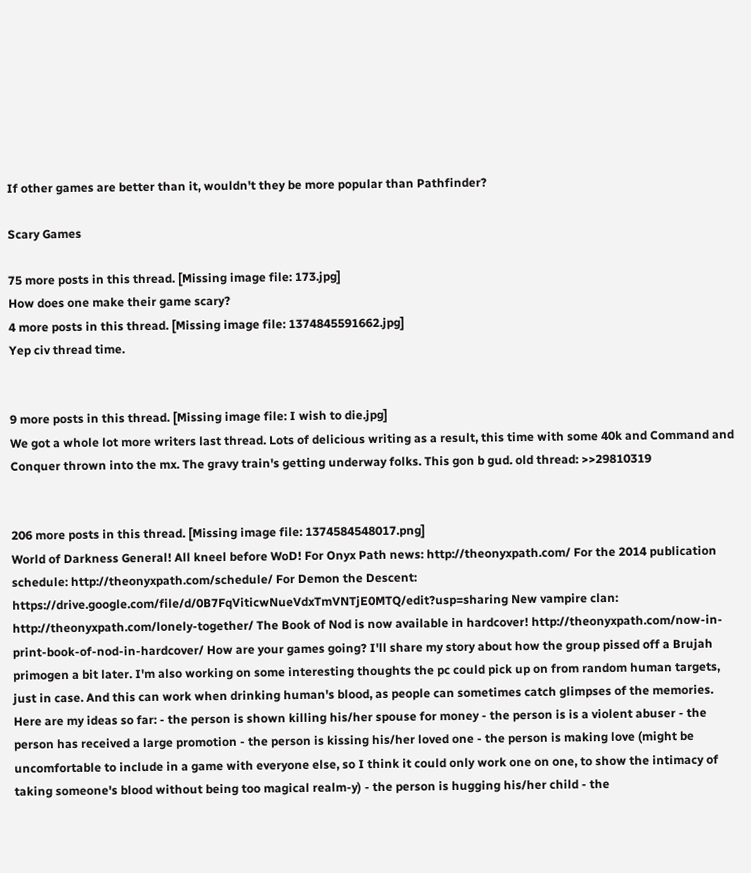If other games are better than it, wouldn't they be more popular than Pathfinder?

Scary Games

75 more posts in this thread. [Missing image file: 173.jpg]
How does one make their game scary?
4 more posts in this thread. [Missing image file: 1374845591662.jpg]
Yep civ thread time.


9 more posts in this thread. [Missing image file: I wish to die.jpg]
We got a whole lot more writers last thread. Lots of delicious writing as a result, this time with some 40k and Command and Conquer thrown into the mx. The gravy train's getting underway folks. This gon b gud. old thread: >>29810319


206 more posts in this thread. [Missing image file: 1374584548017.png]
World of Darkness General! All kneel before WoD! For Onyx Path news: http://theonyxpath.com/ For the 2014 publication schedule: http://theonyxpath.com/schedule/ For Demon the Descent: https://drive.google.com/file/d/0B7FqViticwNueVdxTmVNTjE0MTQ/edit?usp=sharing New vampire clan: http://theonyxpath.com/lonely-together/ The Book of Nod is now available in hardcover! http://theonyxpath.com/now-in-print-book-of-nod-in-hardcover/ How are your games going? I'll share my story about how the group pissed off a Brujah primogen a bit later. I'm also working on some interesting thoughts the pc could pick up on from random human targets, just in case. And this can work when drinking human's blood, as people can sometimes catch glimpses of the memories. Here are my ideas so far: - the person is shown killing his/her spouse for money - the person is is a violent abuser - the person has received a large promotion - the person is kissing his/her loved one - the person is making love (might be uncomfortable to include in a game with everyone else, so I think it could only work one on one, to show the intimacy of taking someone's blood without being too magical realm-y) - the person is hugging his/her child - the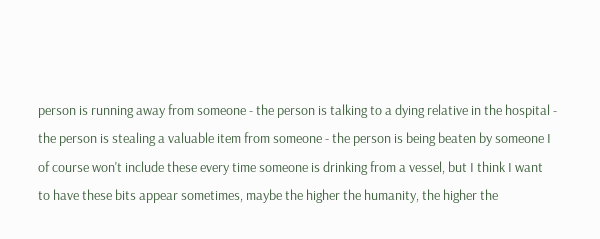person is running away from someone - the person is talking to a dying relative in the hospital - the person is stealing a valuable item from someone - the person is being beaten by someone I of course won't include these every time someone is drinking from a vessel, but I think I want to have these bits appear sometimes, maybe the higher the humanity, the higher the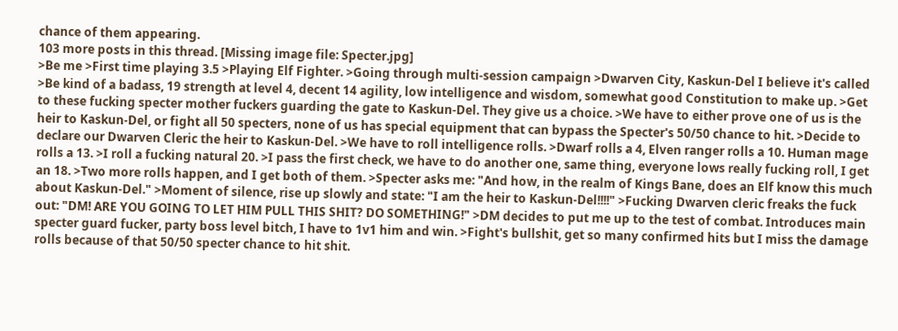chance of them appearing.
103 more posts in this thread. [Missing image file: Specter.jpg]
>Be me >First time playing 3.5 >Playing Elf Fighter. >Going through multi-session campaign >Dwarven City, Kaskun-Del I believe it's called >Be kind of a badass, 19 strength at level 4, decent 14 agility, low intelligence and wisdom, somewhat good Constitution to make up. >Get to these fucking specter mother fuckers guarding the gate to Kaskun-Del. They give us a choice. >We have to either prove one of us is the heir to Kaskun-Del, or fight all 50 specters, none of us has special equipment that can bypass the Specter's 50/50 chance to hit. >Decide to declare our Dwarven Cleric the heir to Kaskun-Del. >We have to roll intelligence rolls. >Dwarf rolls a 4, Elven ranger rolls a 10. Human mage rolls a 13. >I roll a fucking natural 20. >I pass the first check, we have to do another one, same thing, everyone lows really fucking roll, I get an 18. >Two more rolls happen, and I get both of them. >Specter asks me: "And how, in the realm of Kings Bane, does an Elf know this much about Kaskun-Del." >Moment of silence, rise up slowly and state: "I am the heir to Kaskun-Del!!!!" >Fucking Dwarven cleric freaks the fuck out: "DM! ARE YOU GOING TO LET HIM PULL THIS SHIT? DO SOMETHING!" >DM decides to put me up to the test of combat. Introduces main specter guard fucker, party boss level bitch, I have to 1v1 him and win. >Fight's bullshit, get so many confirmed hits but I miss the damage rolls because of that 50/50 specter chance to hit shit.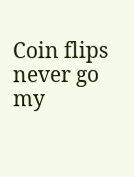Coin flips never go my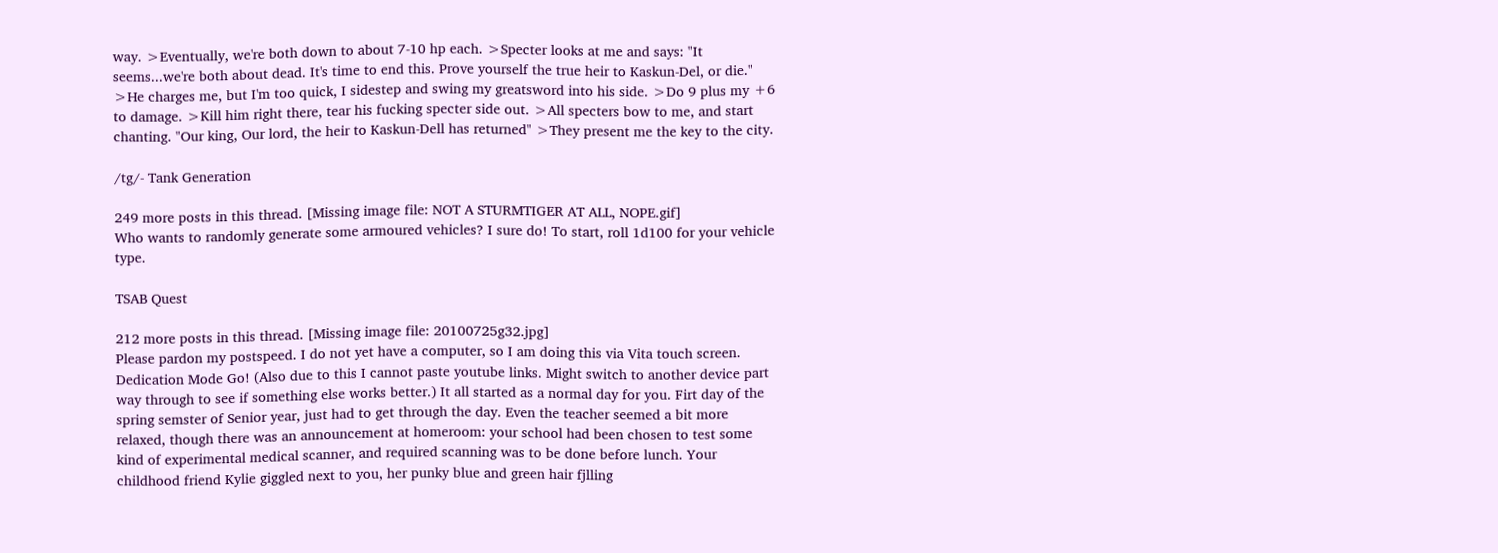way. >Eventually, we're both down to about 7-10 hp each. >Specter looks at me and says: "It seems...we're both about dead. It's time to end this. Prove yourself the true heir to Kaskun-Del, or die." >He charges me, but I'm too quick, I sidestep and swing my greatsword into his side. >Do 9 plus my +6 to damage. >Kill him right there, tear his fucking specter side out. >All specters bow to me, and start chanting. "Our king, Our lord, the heir to Kaskun-Dell has returned" >They present me the key to the city.

/tg/- Tank Generation

249 more posts in this thread. [Missing image file: NOT A STURMTIGER AT ALL, NOPE.gif]
Who wants to randomly generate some armoured vehicles? I sure do! To start, roll 1d100 for your vehicle type.

TSAB Quest

212 more posts in this thread. [Missing image file: 20100725g32.jpg]
Please pardon my postspeed. I do not yet have a computer, so I am doing this via Vita touch screen. Dedication Mode Go! (Also due to this I cannot paste youtube links. Might switch to another device part way through to see if something else works better.) It all started as a normal day for you. Firt day of the spring semster of Senior year, just had to get through the day. Even the teacher seemed a bit more relaxed, though there was an announcement at homeroom: your school had been chosen to test some kind of experimental medical scanner, and required scanning was to be done before lunch. Your childhood friend Kylie giggled next to you, her punky blue and green hair fjlling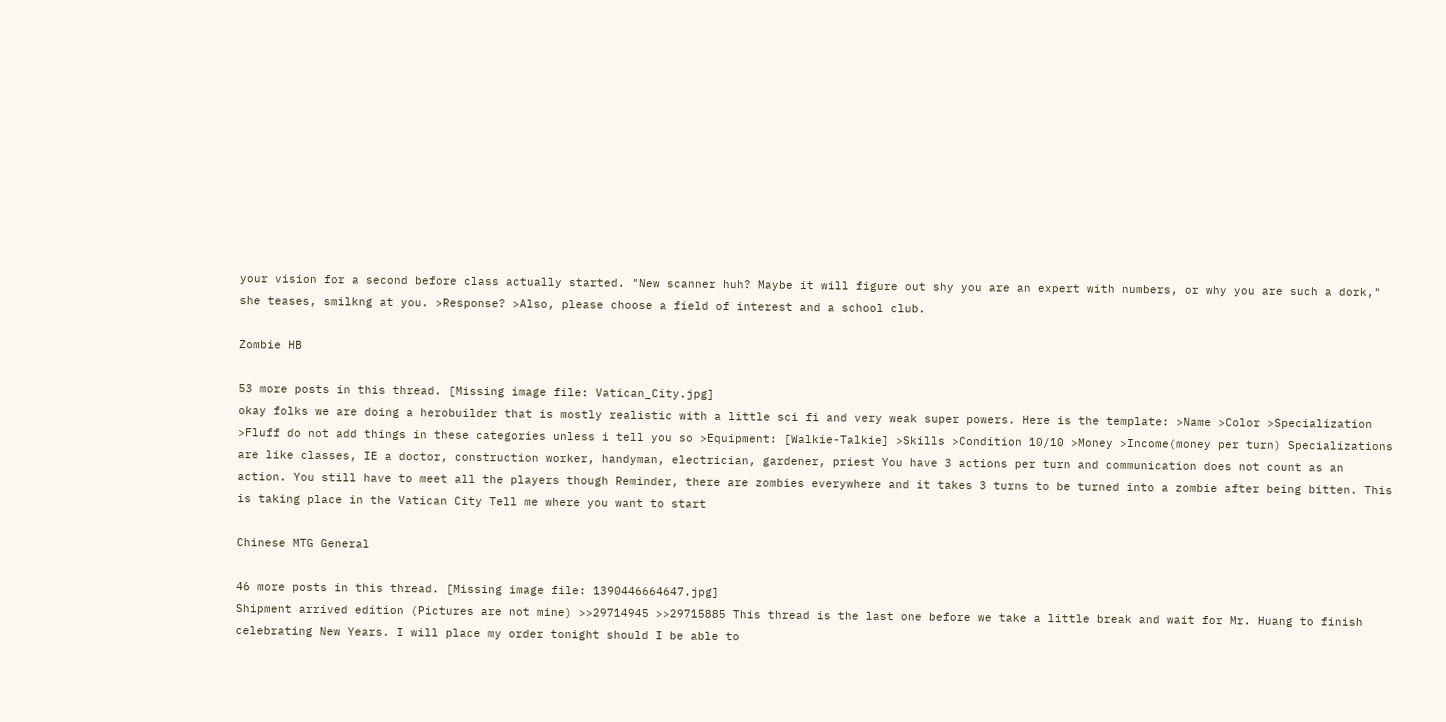your vision for a second before class actually started. "New scanner huh? Maybe it will figure out shy you are an expert with numbers, or why you are such a dork," she teases, smilkng at you. >Response? >Also, please choose a field of interest and a school club.

Zombie HB

53 more posts in this thread. [Missing image file: Vatican_City.jpg]
okay folks we are doing a herobuilder that is mostly realistic with a little sci fi and very weak super powers. Here is the template: >Name >Color >Specialization >Fluff do not add things in these categories unless i tell you so >Equipment: [Walkie-Talkie] >Skills >Condition 10/10 >Money >Income(money per turn) Specializations are like classes, IE a doctor, construction worker, handyman, electrician, gardener, priest You have 3 actions per turn and communication does not count as an action. You still have to meet all the players though Reminder, there are zombies everywhere and it takes 3 turns to be turned into a zombie after being bitten. This is taking place in the Vatican City Tell me where you want to start

Chinese MTG General

46 more posts in this thread. [Missing image file: 1390446664647.jpg]
Shipment arrived edition (Pictures are not mine) >>29714945 >>29715885 This thread is the last one before we take a little break and wait for Mr. Huang to finish celebrating New Years. I will place my order tonight should I be able to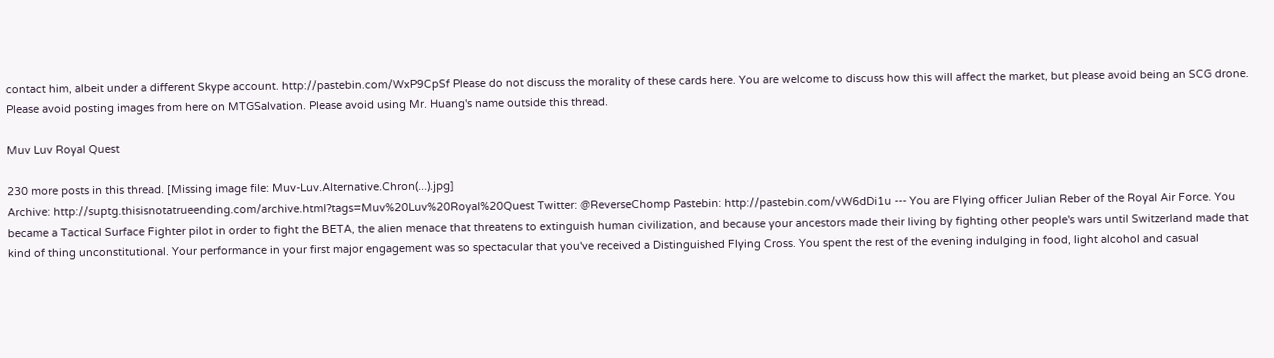contact him, albeit under a different Skype account. http://pastebin.com/WxP9CpSf Please do not discuss the morality of these cards here. You are welcome to discuss how this will affect the market, but please avoid being an SCG drone. Please avoid posting images from here on MTGSalvation. Please avoid using Mr. Huang's name outside this thread.

Muv Luv Royal Quest

230 more posts in this thread. [Missing image file: Muv-Luv.Alternative.Chron(...).jpg]
Archive: http://suptg.thisisnotatrueending.com/archive.html?tags=Muv%20Luv%20Royal%20Quest Twitter: @ReverseChomp Pastebin: http://pastebin.com/vW6dDi1u --- You are Flying officer Julian Reber of the Royal Air Force. You became a Tactical Surface Fighter pilot in order to fight the BETA, the alien menace that threatens to extinguish human civilization, and because your ancestors made their living by fighting other people's wars until Switzerland made that kind of thing unconstitutional. Your performance in your first major engagement was so spectacular that you've received a Distinguished Flying Cross. You spent the rest of the evening indulging in food, light alcohol and casual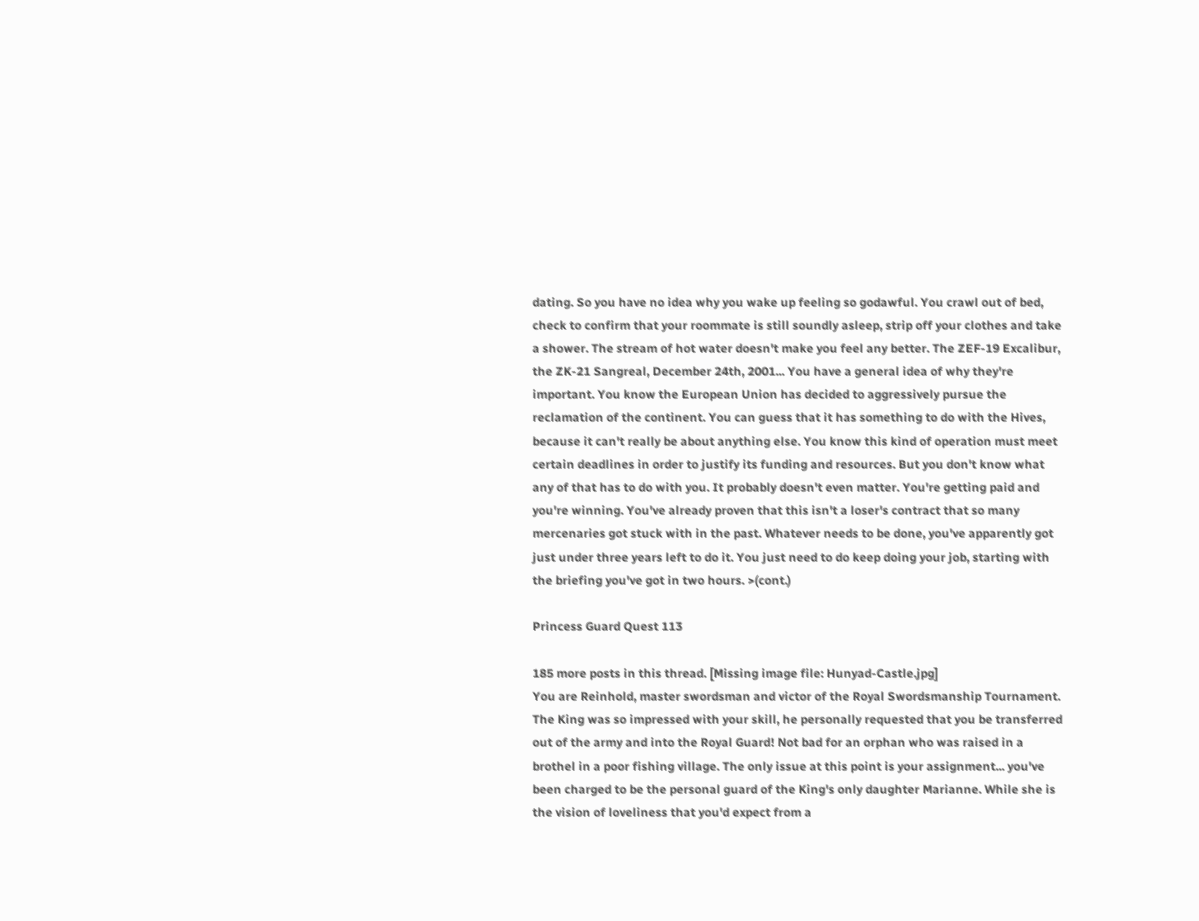dating. So you have no idea why you wake up feeling so godawful. You crawl out of bed, check to confirm that your roommate is still soundly asleep, strip off your clothes and take a shower. The stream of hot water doesn't make you feel any better. The ZEF-19 Excalibur, the ZK-21 Sangreal, December 24th, 2001... You have a general idea of why they're important. You know the European Union has decided to aggressively pursue the reclamation of the continent. You can guess that it has something to do with the Hives, because it can't really be about anything else. You know this kind of operation must meet certain deadlines in order to justify its funding and resources. But you don't know what any of that has to do with you. It probably doesn't even matter. You're getting paid and you're winning. You've already proven that this isn't a loser's contract that so many mercenaries got stuck with in the past. Whatever needs to be done, you've apparently got just under three years left to do it. You just need to do keep doing your job, starting with the briefing you've got in two hours. >(cont.)

Princess Guard Quest 113

185 more posts in this thread. [Missing image file: Hunyad-Castle.jpg]
You are Reinhold, master swordsman and victor of the Royal Swordsmanship Tournament. The King was so impressed with your skill, he personally requested that you be transferred out of the army and into the Royal Guard! Not bad for an orphan who was raised in a brothel in a poor fishing village. The only issue at this point is your assignment... you've been charged to be the personal guard of the King's only daughter Marianne. While she is the vision of loveliness that you'd expect from a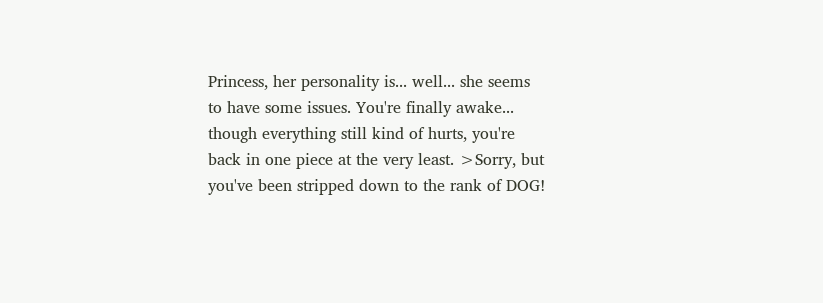Princess, her personality is... well... she seems to have some issues. You're finally awake... though everything still kind of hurts, you're back in one piece at the very least. >Sorry, but you've been stripped down to the rank of DOG!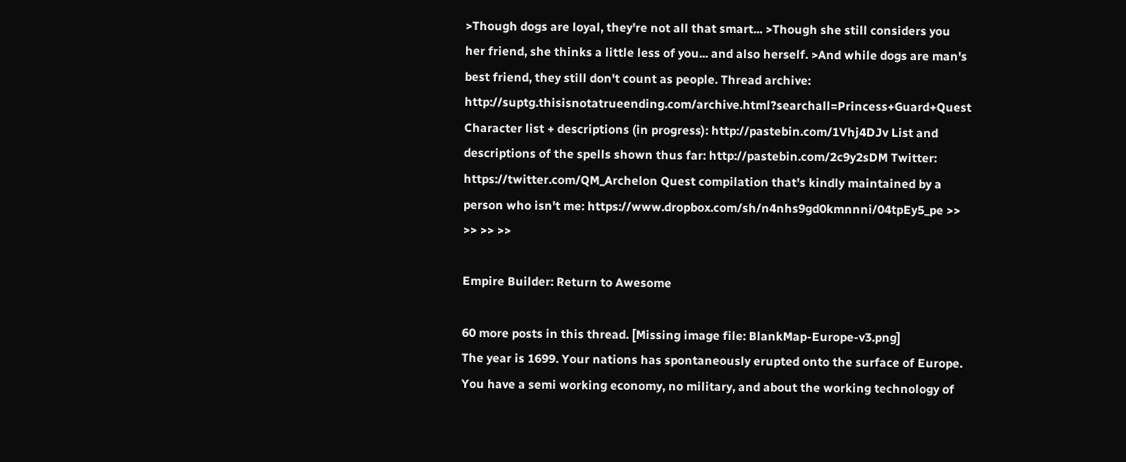>Though dogs are loyal, they're not all that smart... >Though she still considers you her friend, she thinks a little less of you... and also herself. >And while dogs are man's best friend, they still don't count as people. Thread archive: http://suptg.thisisnotatrueending.com/archive.html?searchall=Princess+Guard+Quest Character list + descriptions (in progress): http://pastebin.com/1Vhj4DJv List and descriptions of the spells shown thus far: http://pastebin.com/2c9y2sDM Twitter: https://twitter.com/QM_Archelon Quest compilation that's kindly maintained by a person who isn't me: https://www.dropbox.com/sh/n4nhs9gd0kmnnni/04tpEy5_pe >> >> >> >>

Empire Builder: Return to Awesome

60 more posts in this thread. [Missing image file: BlankMap-Europe-v3.png]
The year is 1699. Your nations has spontaneously erupted onto the surface of Europe. You have a semi working economy, no military, and about the working technology of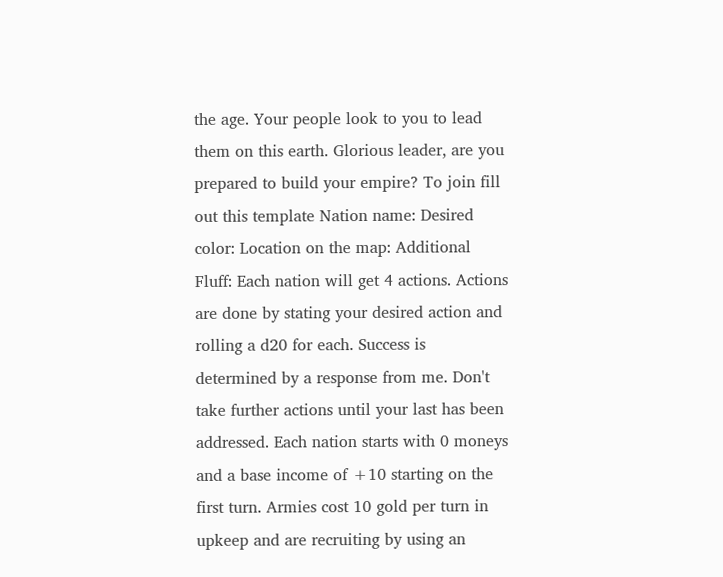the age. Your people look to you to lead them on this earth. Glorious leader, are you prepared to build your empire? To join fill out this template Nation name: Desired color: Location on the map: Additional Fluff: Each nation will get 4 actions. Actions are done by stating your desired action and rolling a d20 for each. Success is determined by a response from me. Don't take further actions until your last has been addressed. Each nation starts with 0 moneys and a base income of +10 starting on the first turn. Armies cost 10 gold per turn in upkeep and are recruiting by using an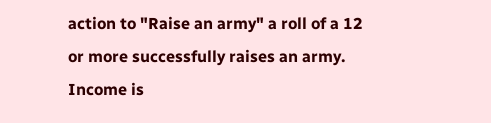action to "Raise an army" a roll of a 12 or more successfully raises an army. Income is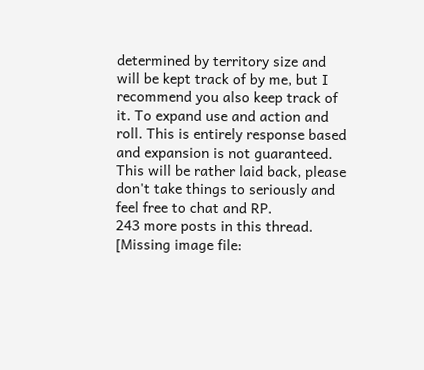determined by territory size and will be kept track of by me, but I recommend you also keep track of it. To expand use and action and roll. This is entirely response based and expansion is not guaranteed. This will be rather laid back, please don't take things to seriously and feel free to chat and RP.
243 more posts in this thread. [Missing image file: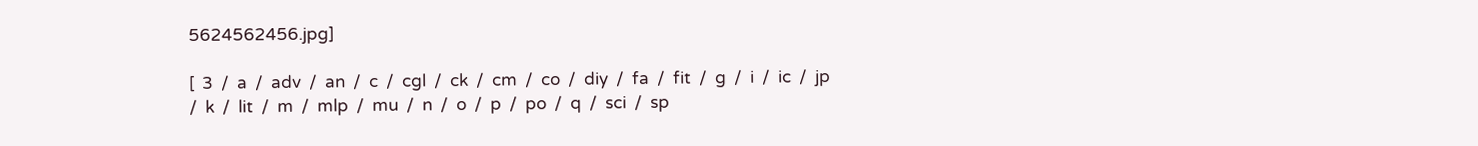5624562456.jpg]

[  3  /  a  /  adv  /  an  /  c  /  cgl  /  ck  /  cm  /  co  /  diy  /  fa  /  fit  /  g  /  i  /  ic  /  jp  /  k  /  lit  /  m  /  mlp  /  mu  /  n  /  o  /  p  /  po  /  q  /  sci  /  sp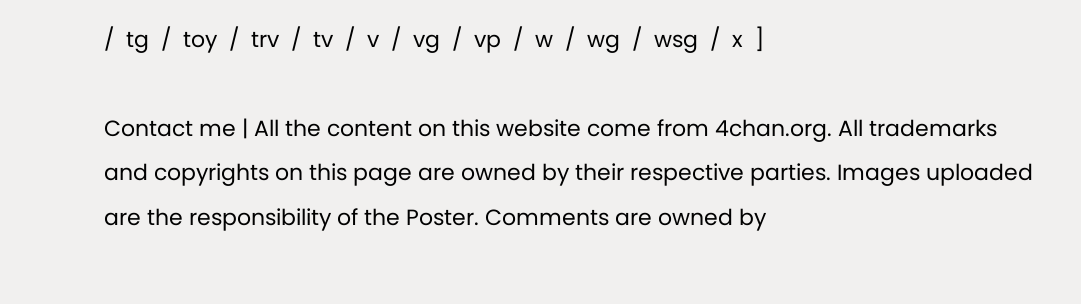/  tg  /  toy  /  trv  /  tv  /  v  /  vg  /  vp  /  w  /  wg  /  wsg  /  x  ]

Contact me | All the content on this website come from 4chan.org. All trademarks and copyrights on this page are owned by their respective parties. Images uploaded are the responsibility of the Poster. Comments are owned by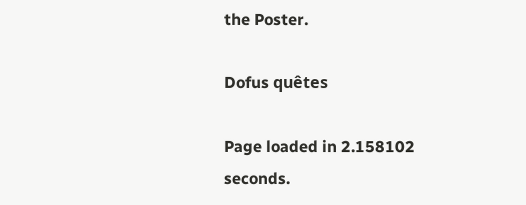the Poster.

Dofus quêtes

Page loaded in 2.158102 seconds.